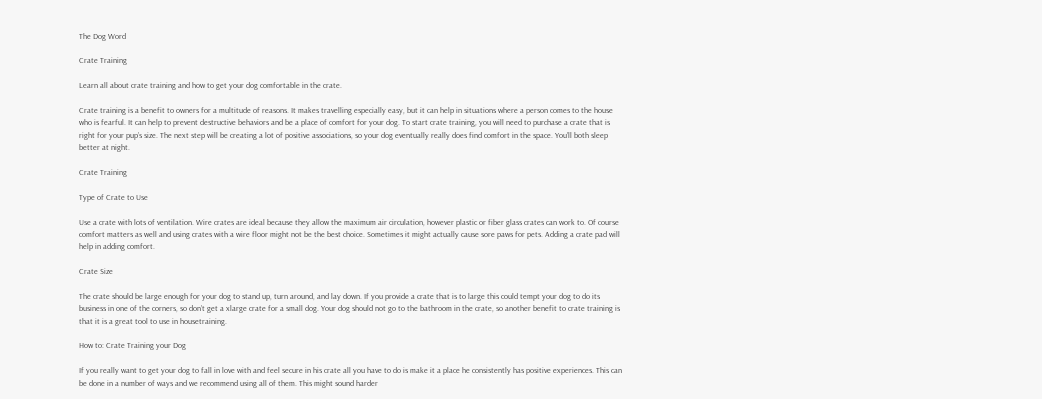The Dog Word

Crate Training

Learn all about crate training and how to get your dog comfortable in the crate.

Crate training is a benefit to owners for a multitude of reasons. It makes travelling especially easy, but it can help in situations where a person comes to the house who is fearful. It can help to prevent destructive behaviors and be a place of comfort for your dog. To start crate training, you will need to purchase a crate that is right for your pup’s size. The next step will be creating a lot of positive associations, so your dog eventually really does find comfort in the space. You’ll both sleep better at night.

Crate Training

Type of Crate to Use

Use a crate with lots of ventilation. Wire crates are ideal because they allow the maximum air circulation, however plastic or fiber glass crates can work to. Of course comfort matters as well and using crates with a wire floor might not be the best choice. Sometimes it might actually cause sore paws for pets. Adding a crate pad will help in adding comfort.

Crate Size

The crate should be large enough for your dog to stand up, turn around, and lay down. If you provide a crate that is to large this could tempt your dog to do its business in one of the corners, so don’t get a xlarge crate for a small dog. Your dog should not go to the bathroom in the crate, so another benefit to crate training is that it is a great tool to use in housetraining.

How to: Crate Training your Dog

If you really want to get your dog to fall in love with and feel secure in his crate all you have to do is make it a place he consistently has positive experiences. This can be done in a number of ways and we recommend using all of them. This might sound harder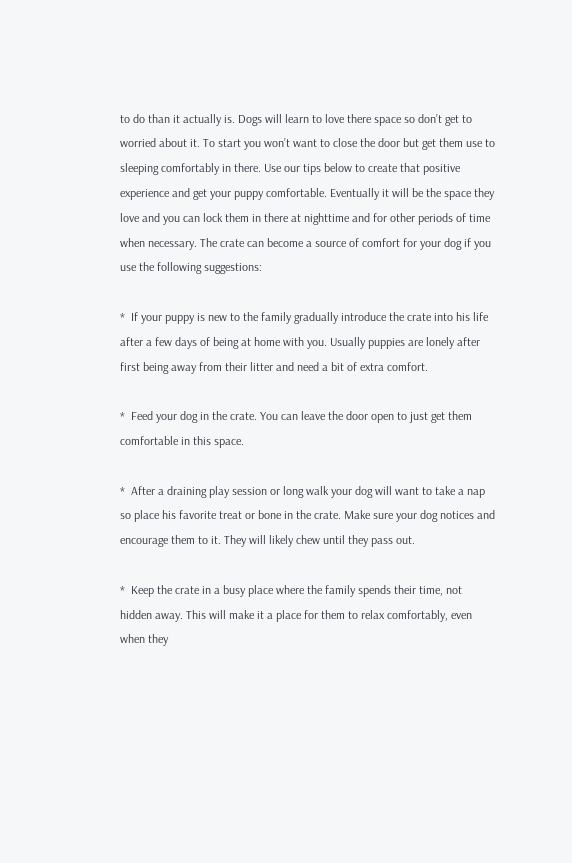to do than it actually is. Dogs will learn to love there space so don’t get to worried about it. To start you won’t want to close the door but get them use to sleeping comfortably in there. Use our tips below to create that positive experience and get your puppy comfortable. Eventually it will be the space they love and you can lock them in there at nighttime and for other periods of time when necessary. The crate can become a source of comfort for your dog if you use the following suggestions:

*  If your puppy is new to the family gradually introduce the crate into his life after a few days of being at home with you. Usually puppies are lonely after first being away from their litter and need a bit of extra comfort.

*  Feed your dog in the crate. You can leave the door open to just get them comfortable in this space.

*  After a draining play session or long walk your dog will want to take a nap so place his favorite treat or bone in the crate. Make sure your dog notices and encourage them to it. They will likely chew until they pass out.

*  Keep the crate in a busy place where the family spends their time, not hidden away. This will make it a place for them to relax comfortably, even when they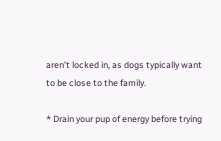aren’t locked in, as dogs typically want to be close to the family.

* Drain your pup of energy before trying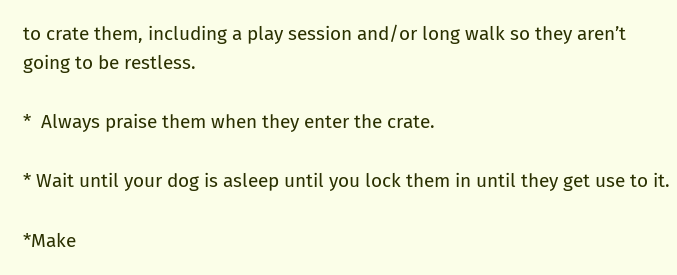to crate them, including a play session and/or long walk so they aren’t going to be restless.

*  Always praise them when they enter the crate.

* Wait until your dog is asleep until you lock them in until they get use to it.

*Make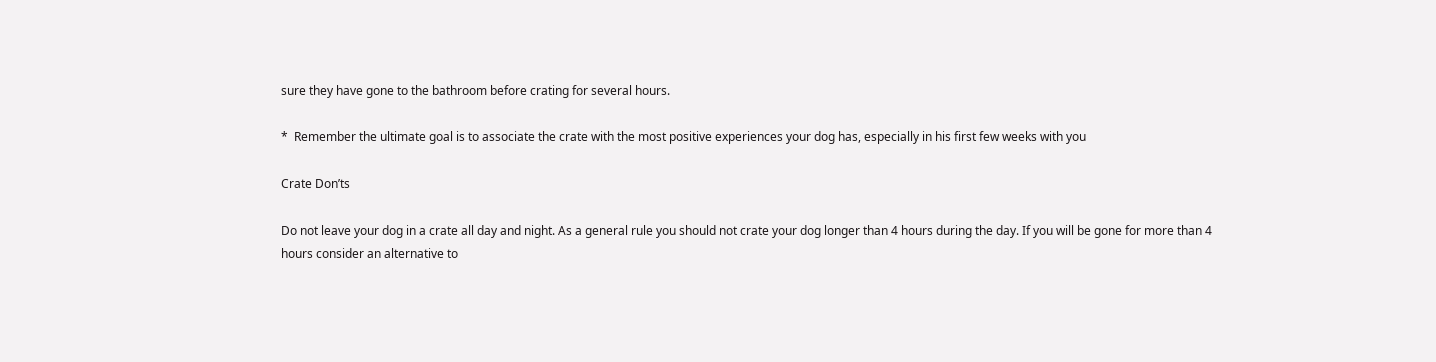sure they have gone to the bathroom before crating for several hours.

*  Remember the ultimate goal is to associate the crate with the most positive experiences your dog has, especially in his first few weeks with you

Crate Don’ts

Do not leave your dog in a crate all day and night. As a general rule you should not crate your dog longer than 4 hours during the day. If you will be gone for more than 4 hours consider an alternative to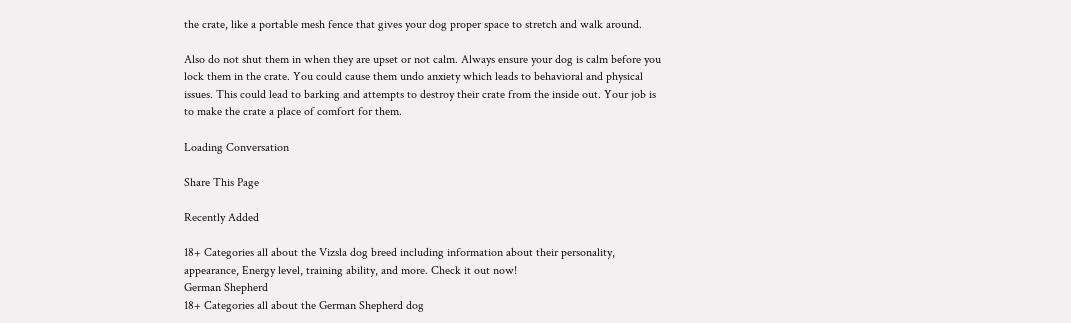the crate, like a portable mesh fence that gives your dog proper space to stretch and walk around.

Also do not shut them in when they are upset or not calm. Always ensure your dog is calm before you lock them in the crate. You could cause them undo anxiety which leads to behavioral and physical issues. This could lead to barking and attempts to destroy their crate from the inside out. Your job is to make the crate a place of comfort for them.

Loading Conversation

Share This Page

Recently Added

18+ Categories all about the Vizsla dog breed including information about their personality, appearance, Energy level, training ability, and more. Check it out now!
German Shepherd
18+ Categories all about the German Shepherd dog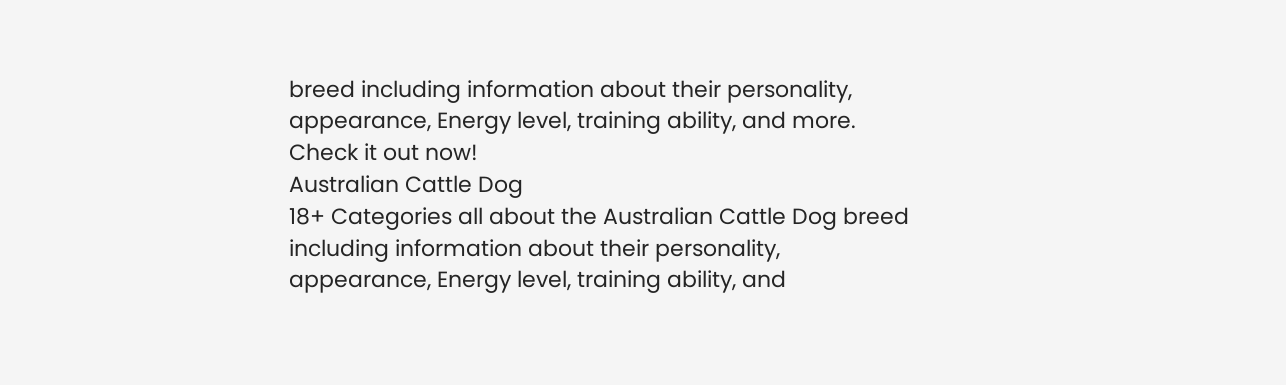breed including information about their personality, appearance, Energy level, training ability, and more. Check it out now!
Australian Cattle Dog
18+ Categories all about the Australian Cattle Dog breed including information about their personality, appearance, Energy level, training ability, and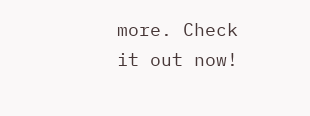more. Check it out now!